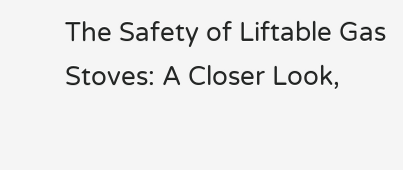The Safety of Liftable Gas Stoves: A Closer Look,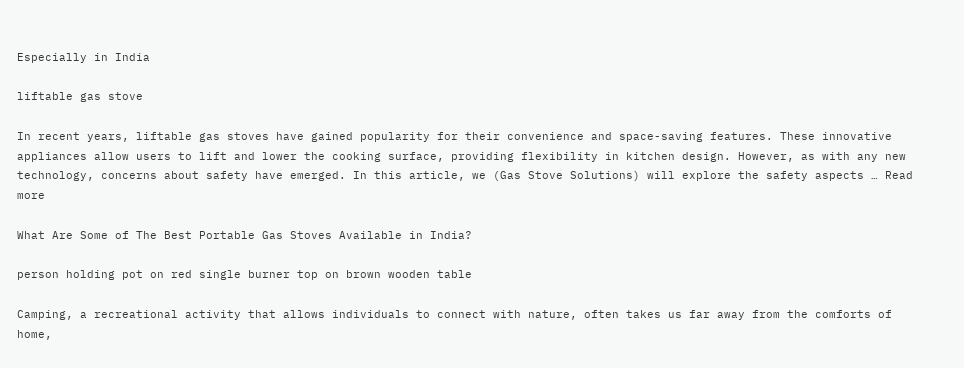Especially in India

liftable gas stove

In recent years, liftable gas stoves have gained popularity for their convenience and space-saving features. These innovative appliances allow users to lift and lower the cooking surface, providing flexibility in kitchen design. However, as with any new technology, concerns about safety have emerged. In this article, we (Gas Stove Solutions) will explore the safety aspects … Read more

What Are Some of The Best Portable Gas Stoves Available in India?

person holding pot on red single burner top on brown wooden table

Camping, a recreational activity that allows individuals to connect with nature, often takes us far away from the comforts of home,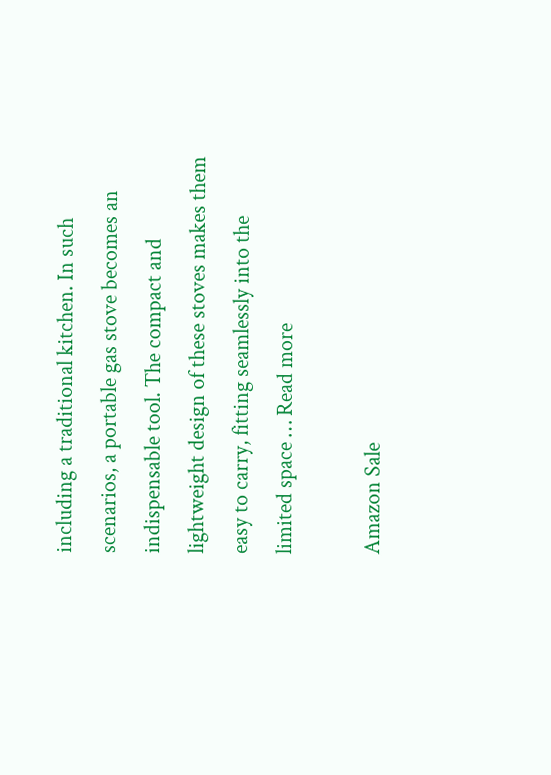including a traditional kitchen. In such scenarios, a portable gas stove becomes an indispensable tool. The compact and lightweight design of these stoves makes them easy to carry, fitting seamlessly into the limited space … Read more

Amazon Sale